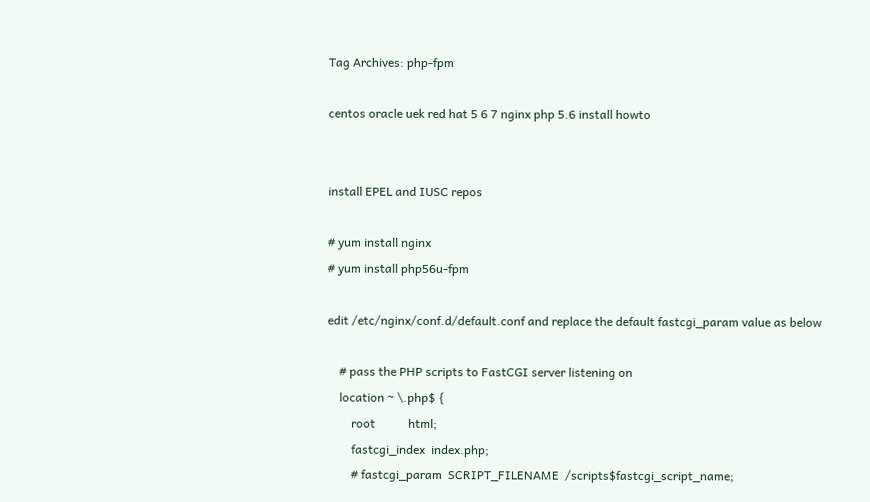Tag Archives: php-fpm

centos oracle uek red hat 5 6 7 nginx php 5.6 install howto


install EPEL and IUSC repos

# yum install nginx
# yum install php56u-fpm

edit /etc/nginx/conf.d/default.conf and replace the default fastcgi_param value as below

    # pass the PHP scripts to FastCGI server listening on
    location ~ \.php$ {
        root           html;
        fastcgi_index  index.php;
        # fastcgi_param  SCRIPT_FILENAME  /scripts$fastcgi_script_name;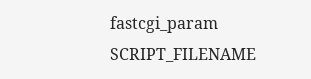fastcgi_param SCRIPT_FILENAME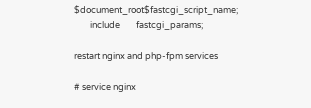$document_root$fastcgi_script_name;
        include        fastcgi_params;

restart nginx and php-fpm services

# service nginx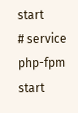start
# service php-fpm start